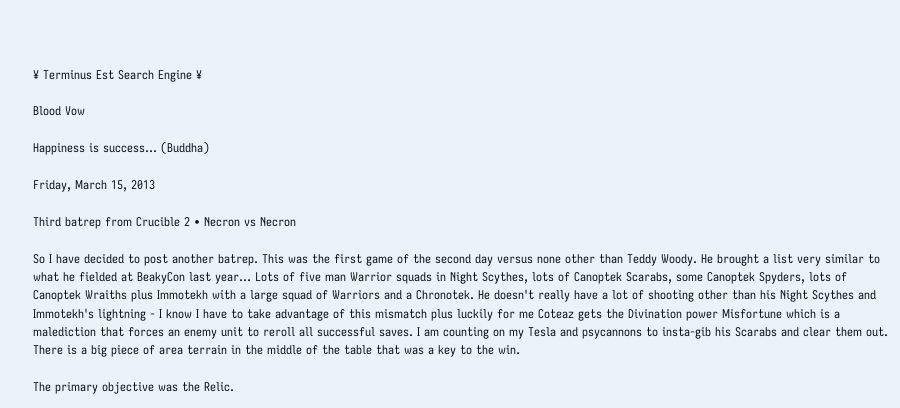¥ Terminus Est Search Engine ¥

Blood Vow

Happiness is success... (Buddha)

Friday, March 15, 2013

Third batrep from Crucible 2 • Necron vs Necron

So I have decided to post another batrep. This was the first game of the second day versus none other than Teddy Woody. He brought a list very similar to what he fielded at BeakyCon last year... Lots of five man Warrior squads in Night Scythes, lots of Canoptek Scarabs, some Canoptek Spyders, lots of Canoptek Wraiths plus Immotekh with a large squad of Warriors and a Chronotek. He doesn't really have a lot of shooting other than his Night Scythes and Immotekh's lightning - I know I have to take advantage of this mismatch plus luckily for me Coteaz gets the Divination power Misfortune which is a malediction that forces an enemy unit to reroll all successful saves. I am counting on my Tesla and psycannons to insta-gib his Scarabs and clear them out. There is a big piece of area terrain in the middle of the table that was a key to the win.

The primary objective was the Relic.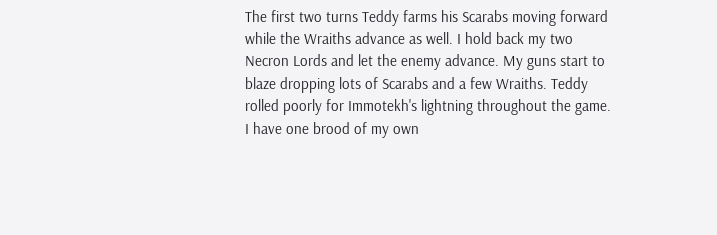The first two turns Teddy farms his Scarabs moving forward while the Wraiths advance as well. I hold back my two Necron Lords and let the enemy advance. My guns start to blaze dropping lots of Scarabs and a few Wraiths. Teddy rolled poorly for Immotekh's lightning throughout the game. I have one brood of my own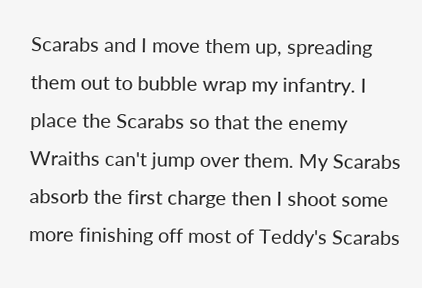Scarabs and I move them up, spreading them out to bubble wrap my infantry. I place the Scarabs so that the enemy Wraiths can't jump over them. My Scarabs absorb the first charge then I shoot some more finishing off most of Teddy's Scarabs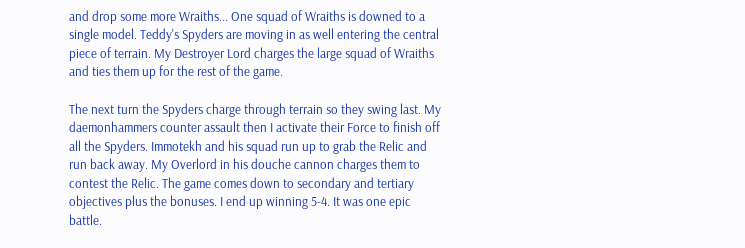and drop some more Wraiths... One squad of Wraiths is downed to a single model. Teddy's Spyders are moving in as well entering the central piece of terrain. My Destroyer Lord charges the large squad of Wraiths and ties them up for the rest of the game.

The next turn the Spyders charge through terrain so they swing last. My daemonhammers counter assault then I activate their Force to finish off all the Spyders. Immotekh and his squad run up to grab the Relic and run back away. My Overlord in his douche cannon charges them to contest the Relic. The game comes down to secondary and tertiary objectives plus the bonuses. I end up winning 5-4. It was one epic battle.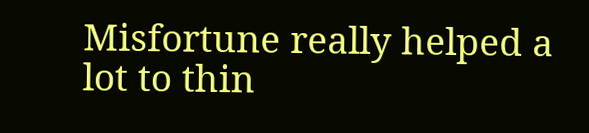Misfortune really helped a lot to thin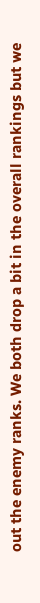out the enemy ranks. We both drop a bit in the overall rankings but we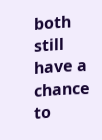both still have a chance to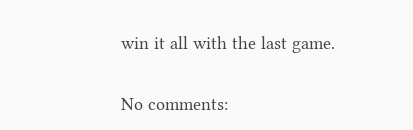win it all with the last game.

No comments: